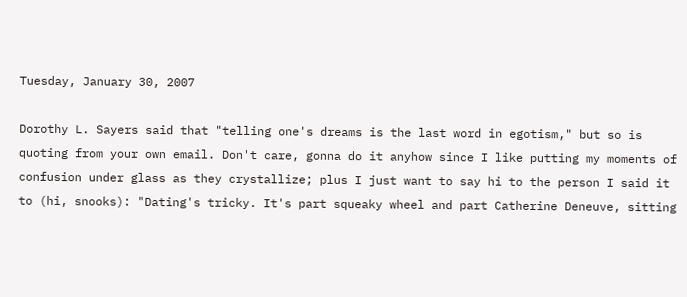Tuesday, January 30, 2007

Dorothy L. Sayers said that "telling one's dreams is the last word in egotism," but so is quoting from your own email. Don't care, gonna do it anyhow since I like putting my moments of confusion under glass as they crystallize; plus I just want to say hi to the person I said it to (hi, snooks): "Dating's tricky. It's part squeaky wheel and part Catherine Deneuve, sitting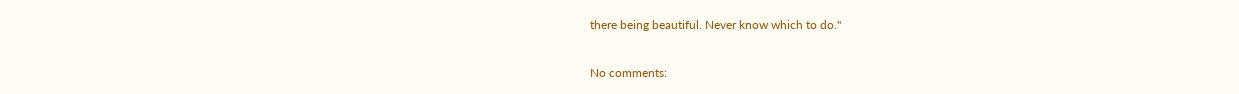there being beautiful. Never know which to do."

No comments: